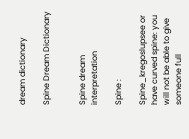dream dictionary

Spine Dream Dictionary


Spine dream interpretation

Spine :

Spine_kregoslupsee or have curved spine: you will not be able to give someone full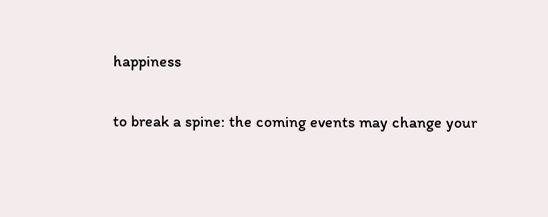happiness

to break a spine: the coming events may change your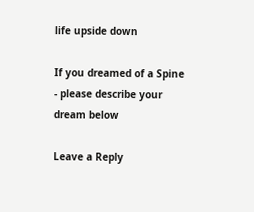life upside down

If you dreamed of a Spine - please describe your dream below

Leave a Reply